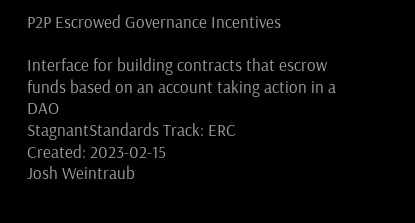P2P Escrowed Governance Incentives

Interface for building contracts that escrow funds based on an account taking action in a DAO
StagnantStandards Track: ERC
Created: 2023-02-15
Josh Weintraub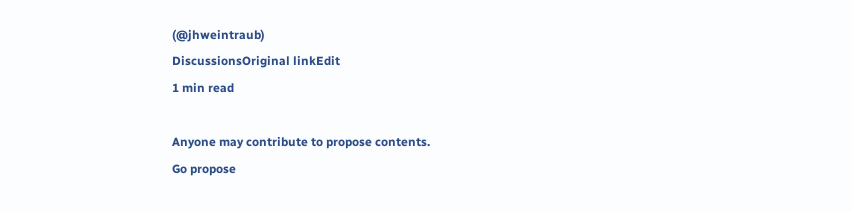(@jhweintraub)
DiscussionsOriginal linkEdit
1 min read

Anyone may contribute to propose contents.
Go propose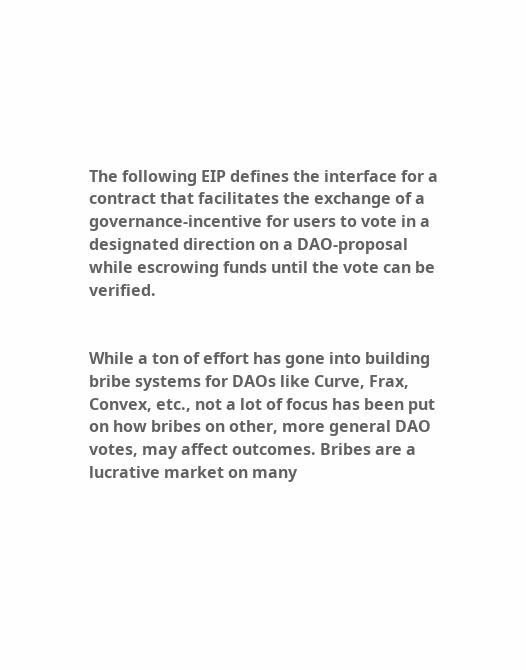The following EIP defines the interface for a contract that facilitates the exchange of a governance-incentive for users to vote in a designated direction on a DAO-proposal while escrowing funds until the vote can be verified.


While a ton of effort has gone into building bribe systems for DAOs like Curve, Frax, Convex, etc., not a lot of focus has been put on how bribes on other, more general DAO votes, may affect outcomes. Bribes are a lucrative market on many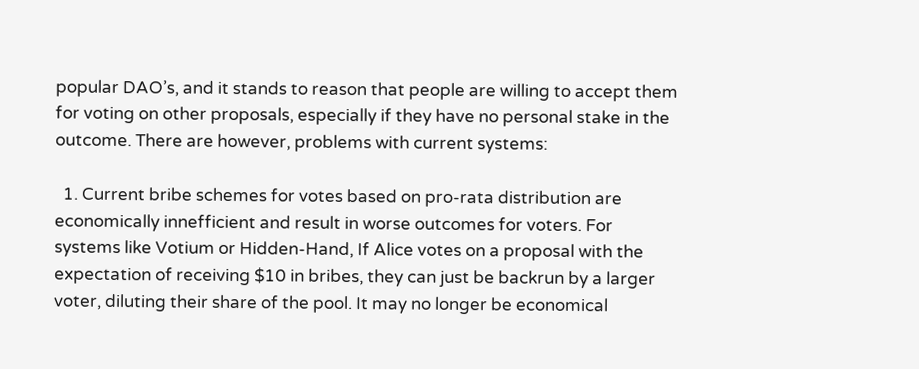popular DAO’s, and it stands to reason that people are willing to accept them for voting on other proposals, especially if they have no personal stake in the outcome. There are however, problems with current systems:

  1. Current bribe schemes for votes based on pro-rata distribution are economically innefficient and result in worse outcomes for voters. For systems like Votium or Hidden-Hand, If Alice votes on a proposal with the expectation of receiving $10 in bribes, they can just be backrun by a larger voter, diluting their share of the pool. It may no longer be economical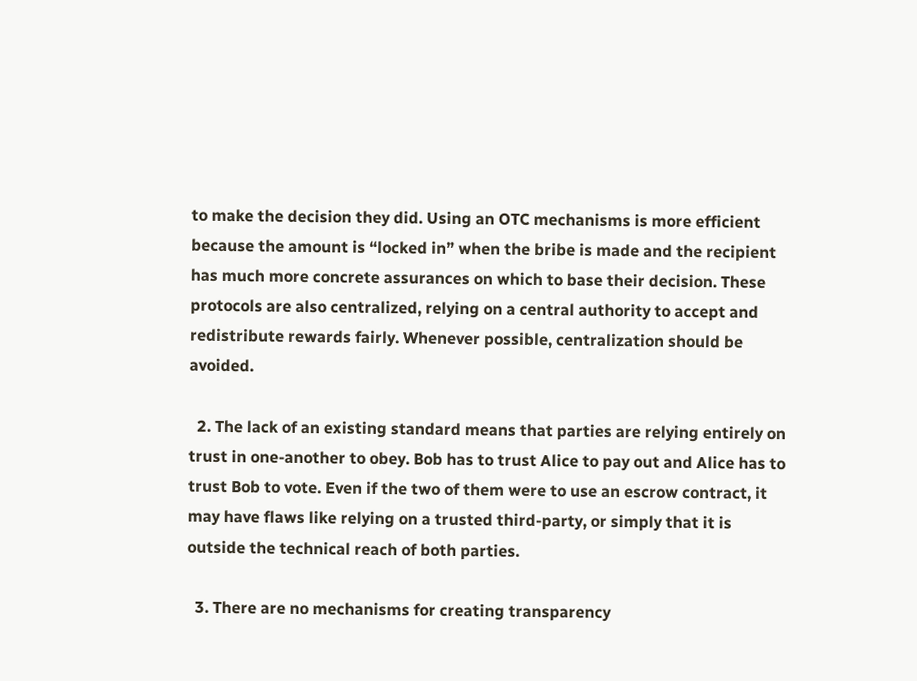to make the decision they did. Using an OTC mechanisms is more efficient because the amount is “locked in” when the bribe is made and the recipient has much more concrete assurances on which to base their decision. These protocols are also centralized, relying on a central authority to accept and redistribute rewards fairly. Whenever possible, centralization should be avoided.

  2. The lack of an existing standard means that parties are relying entirely on trust in one-another to obey. Bob has to trust Alice to pay out and Alice has to trust Bob to vote. Even if the two of them were to use an escrow contract, it may have flaws like relying on a trusted third-party, or simply that it is outside the technical reach of both parties.

  3. There are no mechanisms for creating transparency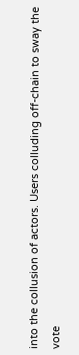into the collusion of actors. Users colluding off-chain to sway the vote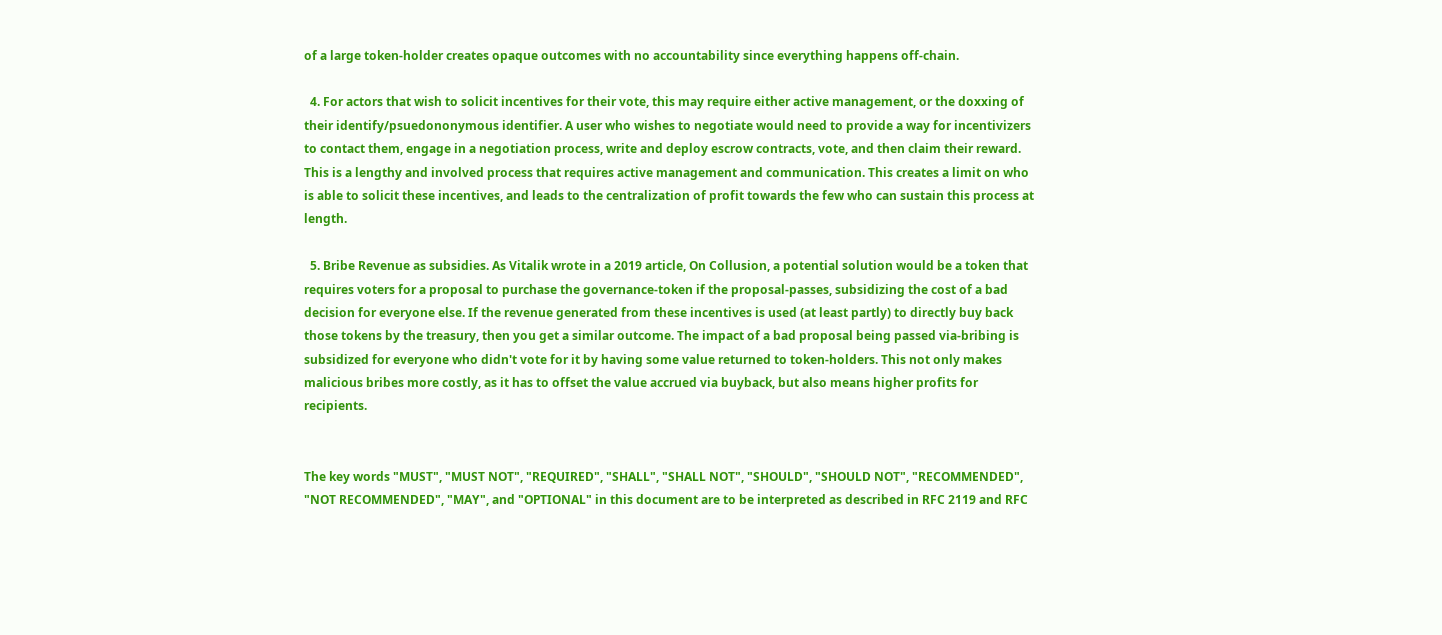of a large token-holder creates opaque outcomes with no accountability since everything happens off-chain.

  4. For actors that wish to solicit incentives for their vote, this may require either active management, or the doxxing of their identify/psuedononymous identifier. A user who wishes to negotiate would need to provide a way for incentivizers to contact them, engage in a negotiation process, write and deploy escrow contracts, vote, and then claim their reward. This is a lengthy and involved process that requires active management and communication. This creates a limit on who is able to solicit these incentives, and leads to the centralization of profit towards the few who can sustain this process at length.

  5. Bribe Revenue as subsidies. As Vitalik wrote in a 2019 article, On Collusion, a potential solution would be a token that requires voters for a proposal to purchase the governance-token if the proposal-passes, subsidizing the cost of a bad decision for everyone else. If the revenue generated from these incentives is used (at least partly) to directly buy back those tokens by the treasury, then you get a similar outcome. The impact of a bad proposal being passed via-bribing is subsidized for everyone who didn't vote for it by having some value returned to token-holders. This not only makes malicious bribes more costly, as it has to offset the value accrued via buyback, but also means higher profits for recipients.


The key words "MUST", "MUST NOT", "REQUIRED", "SHALL", "SHALL NOT", "SHOULD", "SHOULD NOT", "RECOMMENDED", "NOT RECOMMENDED", "MAY", and "OPTIONAL" in this document are to be interpreted as described in RFC 2119 and RFC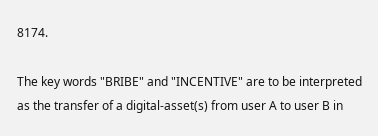8174.

The key words "BRIBE" and "INCENTIVE" are to be interpreted as the transfer of a digital-asset(s) from user A to user B in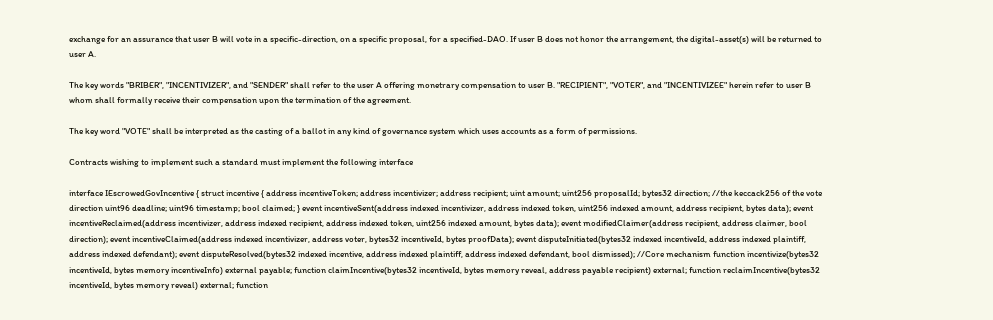exchange for an assurance that user B will vote in a specific-direction, on a specific proposal, for a specified-DAO. If user B does not honor the arrangement, the digital-asset(s) will be returned to user A.

The key words "BRIBER", "INCENTIVIZER", and "SENDER" shall refer to the user A offering monetrary compensation to user B. "RECIPIENT", "VOTER", and "INCENTIVIZEE" herein refer to user B whom shall formally receive their compensation upon the termination of the agreement.

The key word "VOTE" shall be interpreted as the casting of a ballot in any kind of governance system which uses accounts as a form of permissions.

Contracts wishing to implement such a standard must implement the following interface

interface IEscrowedGovIncentive { struct incentive { address incentiveToken; address incentivizer; address recipient; uint amount; uint256 proposalId; bytes32 direction; //the keccack256 of the vote direction uint96 deadline; uint96 timestamp; bool claimed; } event incentiveSent(address indexed incentivizer, address indexed token, uint256 indexed amount, address recipient, bytes data); event incentiveReclaimed(address incentivizer, address indexed recipient, address indexed token, uint256 indexed amount, bytes data); event modifiedClaimer(address recipient, address claimer, bool direction); event incentiveClaimed(address indexed incentivizer, address voter, bytes32 incentiveId, bytes proofData); event disputeInitiated(bytes32 indexed incentiveId, address indexed plaintiff, address indexed defendant); event disputeResolved(bytes32 indexed incentive, address indexed plaintiff, address indexed defendant, bool dismissed); //Core mechanism function incentivize(bytes32 incentiveId, bytes memory incentiveInfo) external payable; function claimIncentive(bytes32 incentiveId, bytes memory reveal, address payable recipient) external; function reclaimIncentive(bytes32 incentiveId, bytes memory reveal) external; function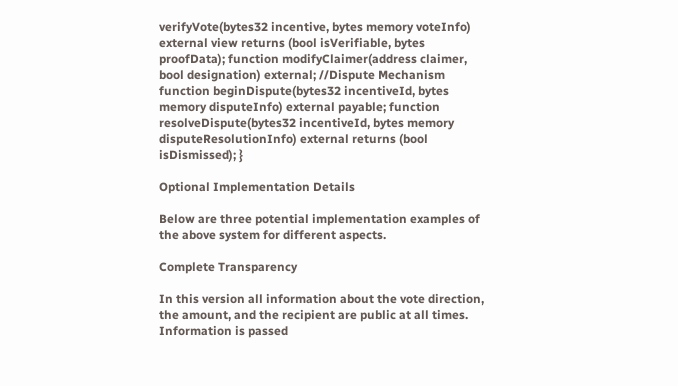verifyVote(bytes32 incentive, bytes memory voteInfo) external view returns (bool isVerifiable, bytes proofData); function modifyClaimer(address claimer, bool designation) external; //Dispute Mechanism function beginDispute(bytes32 incentiveId, bytes memory disputeInfo) external payable; function resolveDispute(bytes32 incentiveId, bytes memory disputeResolutionInfo) external returns (bool isDismissed); }

Optional Implementation Details

Below are three potential implementation examples of the above system for different aspects.

Complete Transparency

In this version all information about the vote direction, the amount, and the recipient are public at all times. Information is passed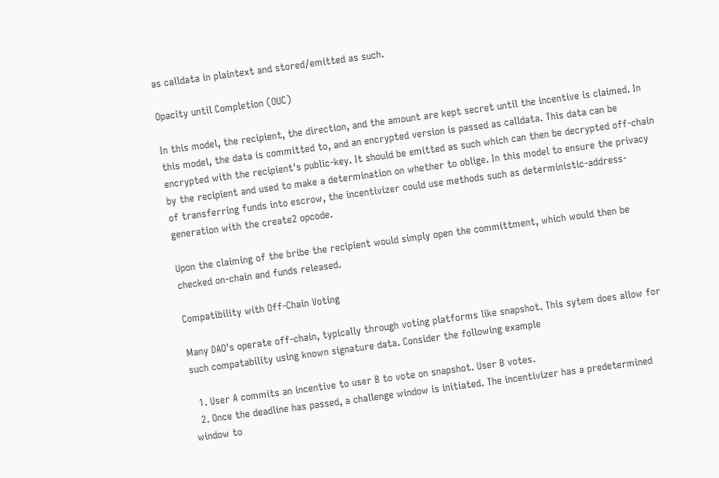as calldata in plaintext and stored/emitted as such.

Opacity until Completion (OUC)

In this model, the recipient, the direction, and the amount are kept secret until the incentive is claimed. In this model, the data is committed to, and an encrypted version is passed as calldata. This data can be encrypted with the recipient's public-key. It should be emitted as such which can then be decrypted off-chain by the recipient and used to make a determination on whether to oblige. In this model to ensure the privacy of transferring funds into escrow, the incentivizer could use methods such as deterministic-address-generation with the create2 opcode.

Upon the claiming of the bribe the recipient would simply open the committment, which would then be checked on-chain and funds released.

Compatibility with Off-Chain Voting

Many DAO's operate off-chain, typically through voting platforms like snapshot. This sytem does allow for such compatability using known signature data. Consider the following example

  1. User A commits an incentive to user B to vote on snapshot. User B votes.
  2. Once the deadline has passed, a challenge window is initiated. The incentivizer has a predetermined window to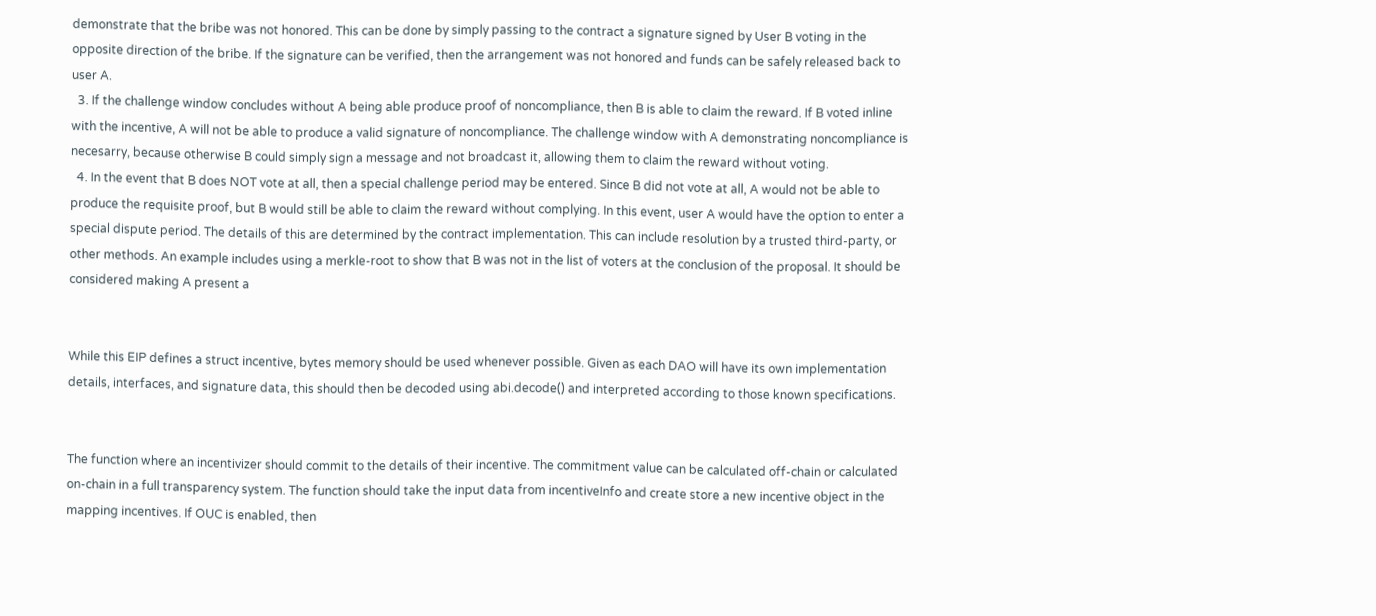demonstrate that the bribe was not honored. This can be done by simply passing to the contract a signature signed by User B voting in the opposite direction of the bribe. If the signature can be verified, then the arrangement was not honored and funds can be safely released back to user A.
  3. If the challenge window concludes without A being able produce proof of noncompliance, then B is able to claim the reward. If B voted inline with the incentive, A will not be able to produce a valid signature of noncompliance. The challenge window with A demonstrating noncompliance is necesarry, because otherwise B could simply sign a message and not broadcast it, allowing them to claim the reward without voting.
  4. In the event that B does NOT vote at all, then a special challenge period may be entered. Since B did not vote at all, A would not be able to produce the requisite proof, but B would still be able to claim the reward without complying. In this event, user A would have the option to enter a special dispute period. The details of this are determined by the contract implementation. This can include resolution by a trusted third-party, or other methods. An example includes using a merkle-root to show that B was not in the list of voters at the conclusion of the proposal. It should be considered making A present a


While this EIP defines a struct incentive, bytes memory should be used whenever possible. Given as each DAO will have its own implementation details, interfaces, and signature data, this should then be decoded using abi.decode() and interpreted according to those known specifications.


The function where an incentivizer should commit to the details of their incentive. The commitment value can be calculated off-chain or calculated on-chain in a full transparency system. The function should take the input data from incentiveInfo and create store a new incentive object in the mapping incentives. If OUC is enabled, then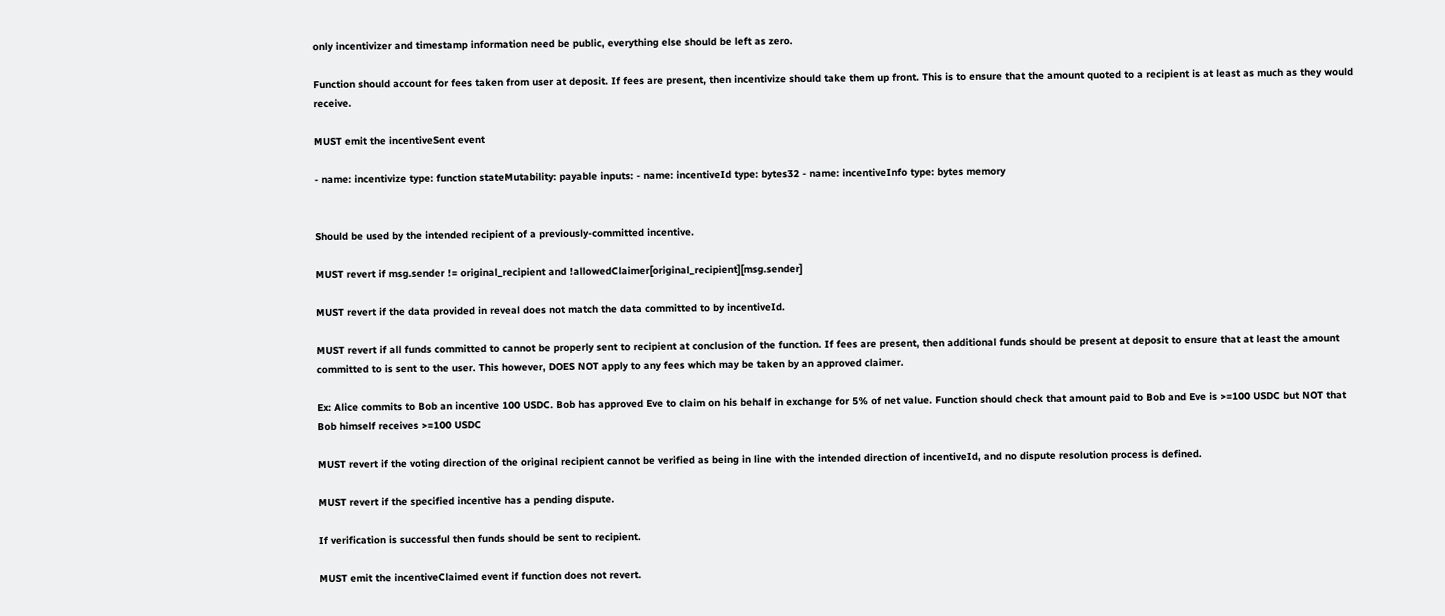only incentivizer and timestamp information need be public, everything else should be left as zero.

Function should account for fees taken from user at deposit. If fees are present, then incentivize should take them up front. This is to ensure that the amount quoted to a recipient is at least as much as they would receive.

MUST emit the incentiveSent event

- name: incentivize type: function stateMutability: payable inputs: - name: incentiveId type: bytes32 - name: incentiveInfo type: bytes memory


Should be used by the intended recipient of a previously-committed incentive.

MUST revert if msg.sender != original_recipient and !allowedClaimer[original_recipient][msg.sender]

MUST revert if the data provided in reveal does not match the data committed to by incentiveId.

MUST revert if all funds committed to cannot be properly sent to recipient at conclusion of the function. If fees are present, then additional funds should be present at deposit to ensure that at least the amount committed to is sent to the user. This however, DOES NOT apply to any fees which may be taken by an approved claimer.

Ex: Alice commits to Bob an incentive 100 USDC. Bob has approved Eve to claim on his behalf in exchange for 5% of net value. Function should check that amount paid to Bob and Eve is >=100 USDC but NOT that Bob himself receives >=100 USDC

MUST revert if the voting direction of the original recipient cannot be verified as being in line with the intended direction of incentiveId, and no dispute resolution process is defined.

MUST revert if the specified incentive has a pending dispute.

If verification is successful then funds should be sent to recipient.

MUST emit the incentiveClaimed event if function does not revert.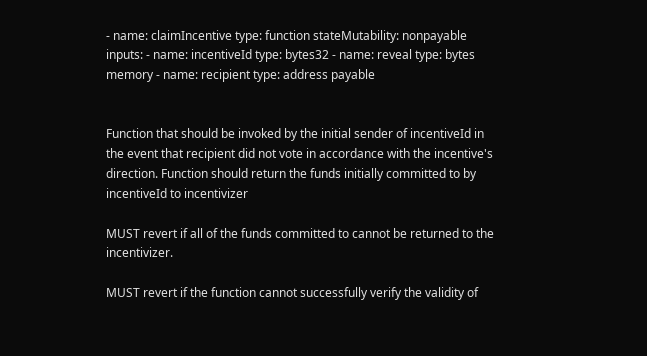- name: claimIncentive type: function stateMutability: nonpayable inputs: - name: incentiveId type: bytes32 - name: reveal type: bytes memory - name: recipient type: address payable


Function that should be invoked by the initial sender of incentiveId in the event that recipient did not vote in accordance with the incentive's direction. Function should return the funds initially committed to by incentiveId to incentivizer

MUST revert if all of the funds committed to cannot be returned to the incentivizer.

MUST revert if the function cannot successfully verify the validity of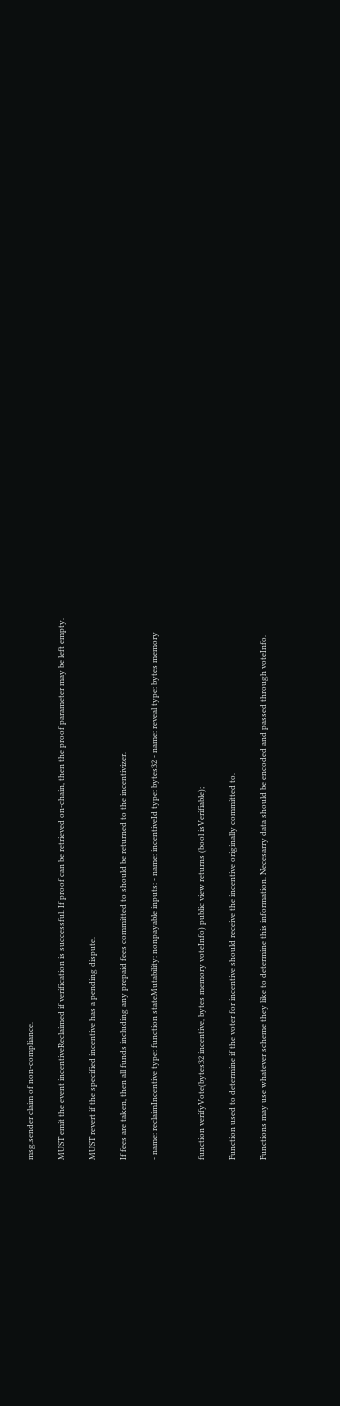msg.sender claim of non-compliance.

MUST emit the event incentiveReclaimed if verification is successful. If proof can be retrieved on-chain, then the proof parameter may be left empty.

MUST revert if the specified incentive has a pending dispute.

If fees are taken, then all funds including any prepaid fees committed to should be returned to the incentivizer.

- name: reclaimIncentive type: function stateMutability: nonpayable inputs: - name: incentiveId type: bytes32 - name: reveal type: bytes memory


function verifyVote(bytes32 incentive, bytes memory voteInfo) public view returns (bool isVerifiable);

Function used to determine if the voter for incentive should receive the incentive originally committed to.

Functions may use whatever scheme they like to determine this information. Necesarry data should be encoded and passed through voteInfo.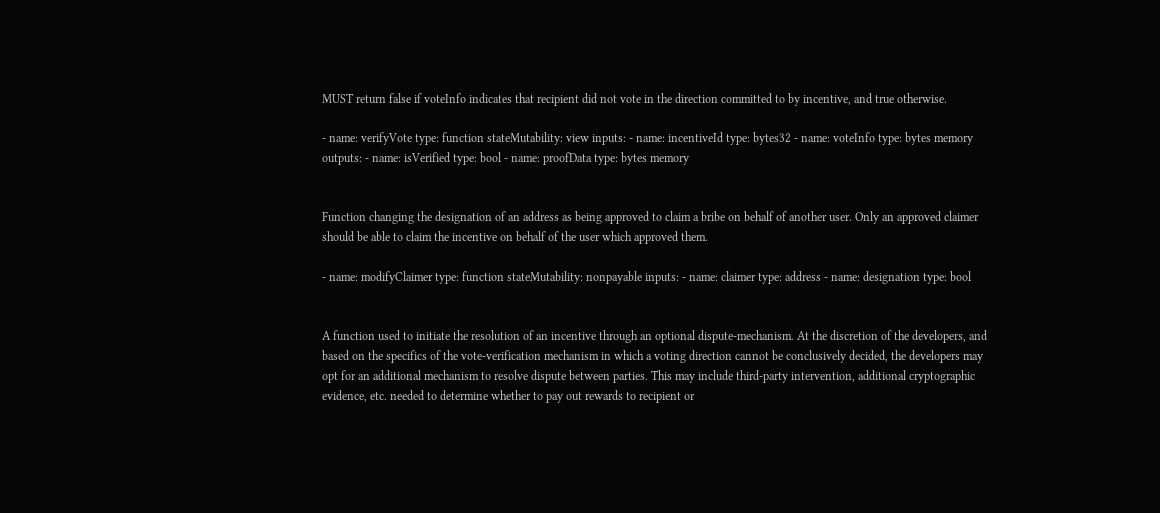MUST return false if voteInfo indicates that recipient did not vote in the direction committed to by incentive, and true otherwise.

- name: verifyVote type: function stateMutability: view inputs: - name: incentiveId type: bytes32 - name: voteInfo type: bytes memory outputs: - name: isVerified type: bool - name: proofData type: bytes memory


Function changing the designation of an address as being approved to claim a bribe on behalf of another user. Only an approved claimer should be able to claim the incentive on behalf of the user which approved them.

- name: modifyClaimer type: function stateMutability: nonpayable inputs: - name: claimer type: address - name: designation type: bool


A function used to initiate the resolution of an incentive through an optional dispute-mechanism. At the discretion of the developers, and based on the specifics of the vote-verification mechanism in which a voting direction cannot be conclusively decided, the developers may opt for an additional mechanism to resolve dispute between parties. This may include third-party intervention, additional cryptographic evidence, etc. needed to determine whether to pay out rewards to recipient or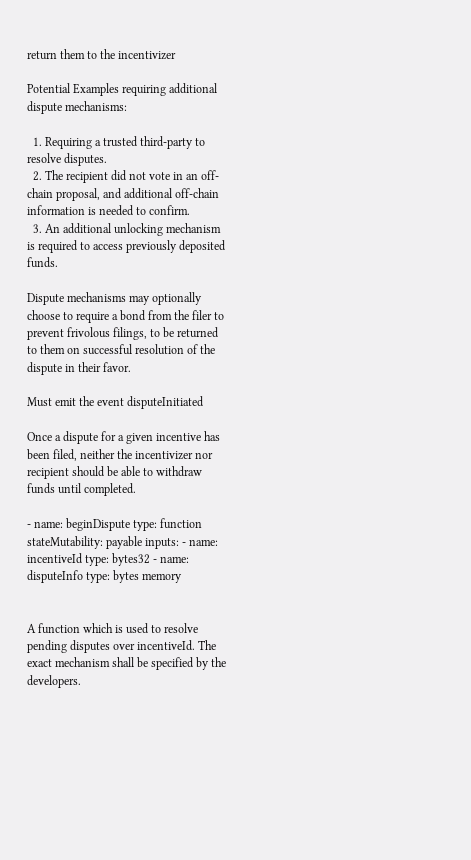return them to the incentivizer

Potential Examples requiring additional dispute mechanisms:

  1. Requiring a trusted third-party to resolve disputes.
  2. The recipient did not vote in an off-chain proposal, and additional off-chain information is needed to confirm.
  3. An additional unlocking mechanism is required to access previously deposited funds.

Dispute mechanisms may optionally choose to require a bond from the filer to prevent frivolous filings, to be returned to them on successful resolution of the dispute in their favor.

Must emit the event disputeInitiated

Once a dispute for a given incentive has been filed, neither the incentivizer nor recipient should be able to withdraw funds until completed.

- name: beginDispute type: function stateMutability: payable inputs: - name: incentiveId type: bytes32 - name: disputeInfo type: bytes memory


A function which is used to resolve pending disputes over incentiveId. The exact mechanism shall be specified by the developers.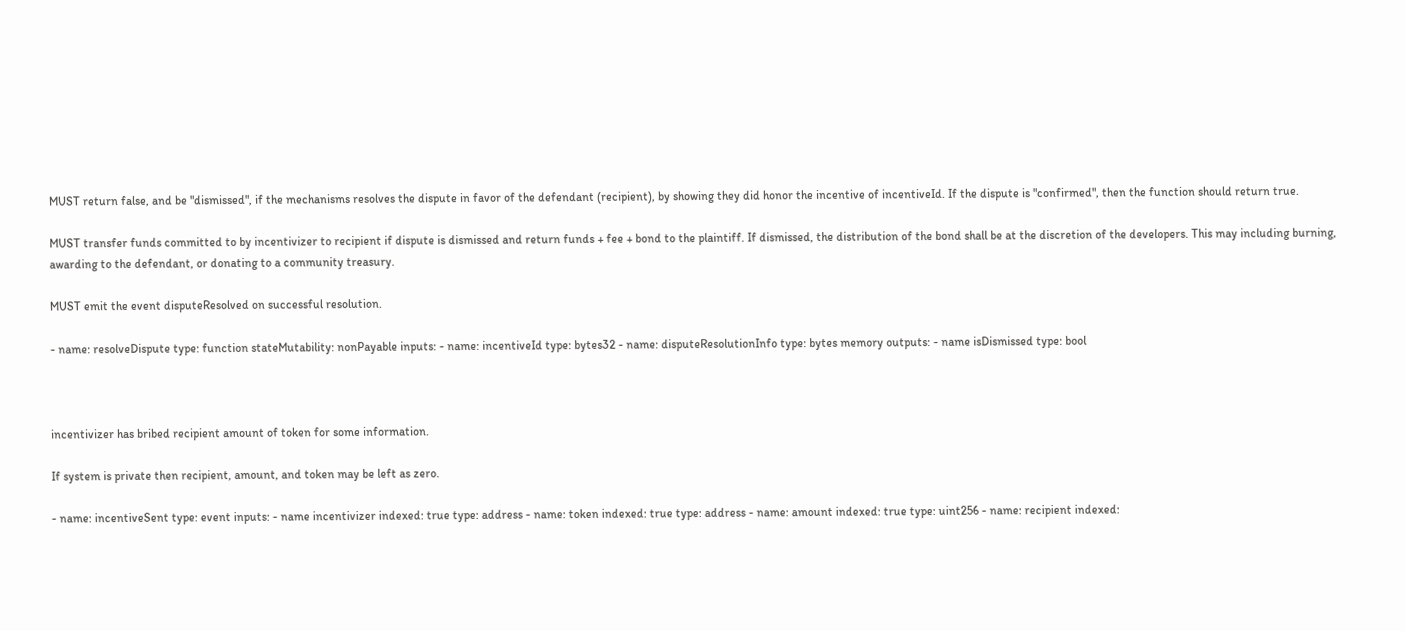MUST return false, and be "dismissed", if the mechanisms resolves the dispute in favor of the defendant (recipient), by showing they did honor the incentive of incentiveId. If the dispute is "confirmed", then the function should return true.

MUST transfer funds committed to by incentivizer to recipient if dispute is dismissed and return funds + fee + bond to the plaintiff. If dismissed, the distribution of the bond shall be at the discretion of the developers. This may including burning, awarding to the defendant, or donating to a community treasury.

MUST emit the event disputeResolved on successful resolution.

- name: resolveDispute type: function stateMutability: nonPayable inputs: - name: incentiveId type: bytes32 - name: disputeResolutionInfo type: bytes memory outputs: - name isDismissed type: bool



incentivizer has bribed recipient amount of token for some information.

If system is private then recipient, amount, and token may be left as zero.

- name: incentiveSent type: event inputs: - name incentivizer indexed: true type: address - name: token indexed: true type: address - name: amount indexed: true type: uint256 - name: recipient indexed: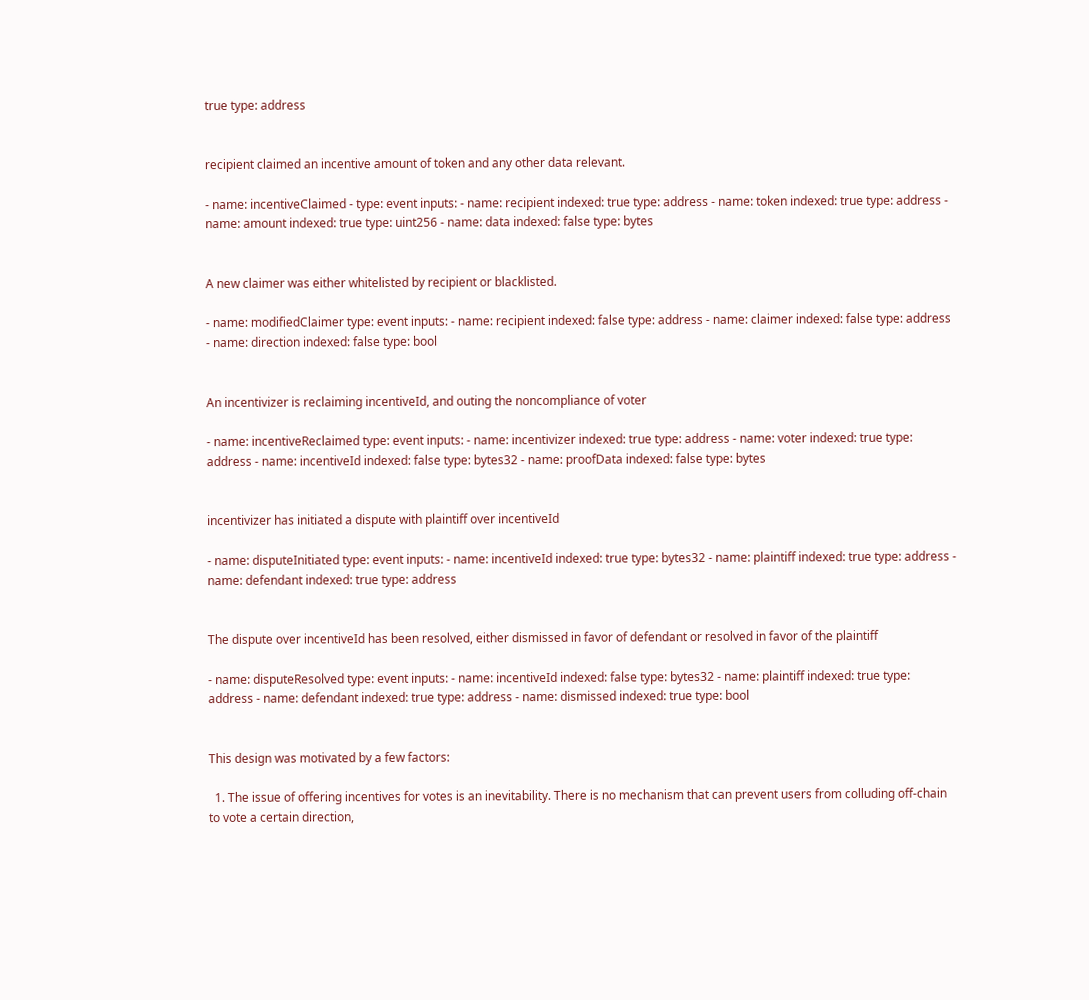true type: address


recipient claimed an incentive amount of token and any other data relevant.

- name: incentiveClaimed - type: event inputs: - name: recipient indexed: true type: address - name: token indexed: true type: address - name: amount indexed: true type: uint256 - name: data indexed: false type: bytes


A new claimer was either whitelisted by recipient or blacklisted.

- name: modifiedClaimer type: event inputs: - name: recipient indexed: false type: address - name: claimer indexed: false type: address - name: direction indexed: false type: bool


An incentivizer is reclaiming incentiveId, and outing the noncompliance of voter

- name: incentiveReclaimed type: event inputs: - name: incentivizer indexed: true type: address - name: voter indexed: true type: address - name: incentiveId indexed: false type: bytes32 - name: proofData indexed: false type: bytes


incentivizer has initiated a dispute with plaintiff over incentiveId

- name: disputeInitiated type: event inputs: - name: incentiveId indexed: true type: bytes32 - name: plaintiff indexed: true type: address - name: defendant indexed: true type: address


The dispute over incentiveId has been resolved, either dismissed in favor of defendant or resolved in favor of the plaintiff

- name: disputeResolved type: event inputs: - name: incentiveId indexed: false type: bytes32 - name: plaintiff indexed: true type: address - name: defendant indexed: true type: address - name: dismissed indexed: true type: bool


This design was motivated by a few factors:

  1. The issue of offering incentives for votes is an inevitability. There is no mechanism that can prevent users from colluding off-chain to vote a certain direction,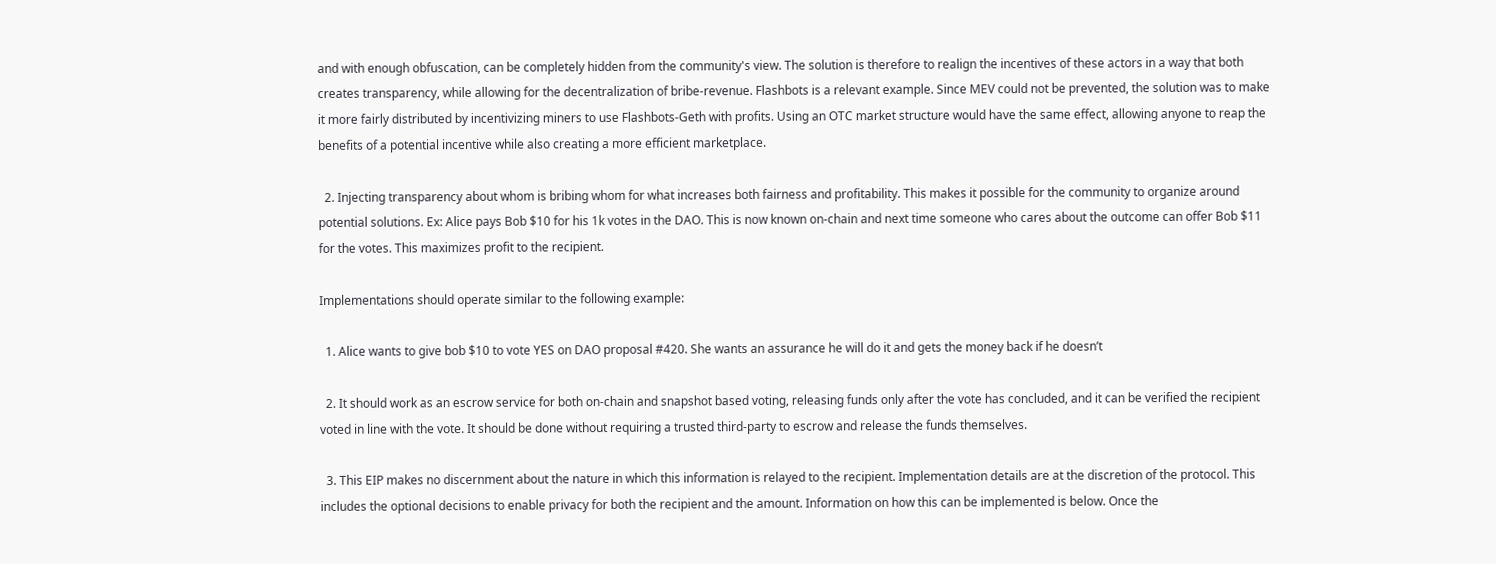and with enough obfuscation, can be completely hidden from the community's view. The solution is therefore to realign the incentives of these actors in a way that both creates transparency, while allowing for the decentralization of bribe-revenue. Flashbots is a relevant example. Since MEV could not be prevented, the solution was to make it more fairly distributed by incentivizing miners to use Flashbots-Geth with profits. Using an OTC market structure would have the same effect, allowing anyone to reap the benefits of a potential incentive while also creating a more efficient marketplace.

  2. Injecting transparency about whom is bribing whom for what increases both fairness and profitability. This makes it possible for the community to organize around potential solutions. Ex: Alice pays Bob $10 for his 1k votes in the DAO. This is now known on-chain and next time someone who cares about the outcome can offer Bob $11 for the votes. This maximizes profit to the recipient.

Implementations should operate similar to the following example:

  1. Alice wants to give bob $10 to vote YES on DAO proposal #420. She wants an assurance he will do it and gets the money back if he doesn’t

  2. It should work as an escrow service for both on-chain and snapshot based voting, releasing funds only after the vote has concluded, and it can be verified the recipient voted in line with the vote. It should be done without requiring a trusted third-party to escrow and release the funds themselves.

  3. This EIP makes no discernment about the nature in which this information is relayed to the recipient. Implementation details are at the discretion of the protocol. This includes the optional decisions to enable privacy for both the recipient and the amount. Information on how this can be implemented is below. Once the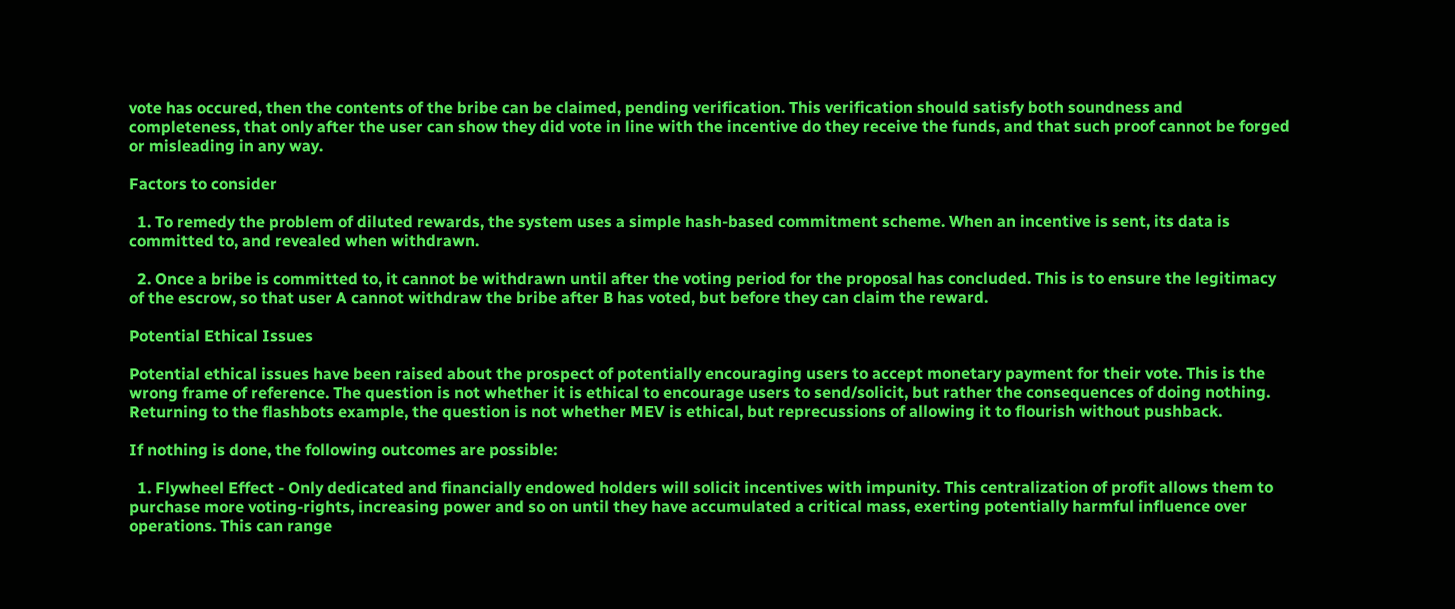vote has occured, then the contents of the bribe can be claimed, pending verification. This verification should satisfy both soundness and completeness, that only after the user can show they did vote in line with the incentive do they receive the funds, and that such proof cannot be forged or misleading in any way.

Factors to consider

  1. To remedy the problem of diluted rewards, the system uses a simple hash-based commitment scheme. When an incentive is sent, its data is committed to, and revealed when withdrawn.

  2. Once a bribe is committed to, it cannot be withdrawn until after the voting period for the proposal has concluded. This is to ensure the legitimacy of the escrow, so that user A cannot withdraw the bribe after B has voted, but before they can claim the reward.

Potential Ethical Issues

Potential ethical issues have been raised about the prospect of potentially encouraging users to accept monetary payment for their vote. This is the wrong frame of reference. The question is not whether it is ethical to encourage users to send/solicit, but rather the consequences of doing nothing. Returning to the flashbots example, the question is not whether MEV is ethical, but reprecussions of allowing it to flourish without pushback.

If nothing is done, the following outcomes are possible:

  1. Flywheel Effect - Only dedicated and financially endowed holders will solicit incentives with impunity. This centralization of profit allows them to purchase more voting-rights, increasing power and so on until they have accumulated a critical mass, exerting potentially harmful influence over operations. This can range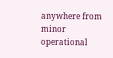anywhere from minor operational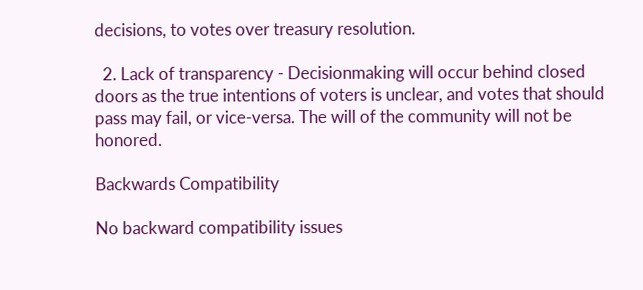decisions, to votes over treasury resolution.

  2. Lack of transparency - Decisionmaking will occur behind closed doors as the true intentions of voters is unclear, and votes that should pass may fail, or vice-versa. The will of the community will not be honored.

Backwards Compatibility

No backward compatibility issues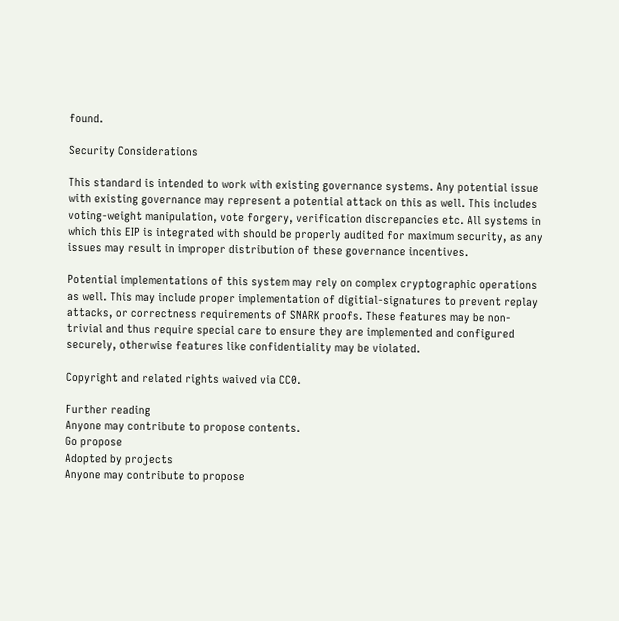found.

Security Considerations

This standard is intended to work with existing governance systems. Any potential issue with existing governance may represent a potential attack on this as well. This includes voting-weight manipulation, vote forgery, verification discrepancies etc. All systems in which this EIP is integrated with should be properly audited for maximum security, as any issues may result in improper distribution of these governance incentives.

Potential implementations of this system may rely on complex cryptographic operations as well. This may include proper implementation of digitial-signatures to prevent replay attacks, or correctness requirements of SNARK proofs. These features may be non-trivial and thus require special care to ensure they are implemented and configured securely, otherwise features like confidentiality may be violated.

Copyright and related rights waived via CC0.

Further reading
Anyone may contribute to propose contents.
Go propose
Adopted by projects
Anyone may contribute to propose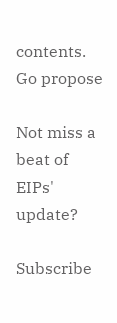contents.
Go propose

Not miss a beat of EIPs' update?

Subscribe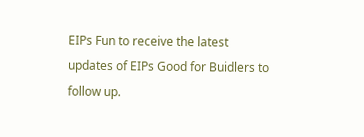EIPs Fun to receive the latest updates of EIPs Good for Buidlers to follow up.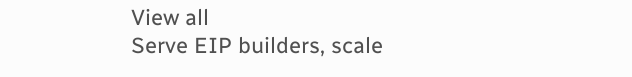View all
Serve EIP builders, scale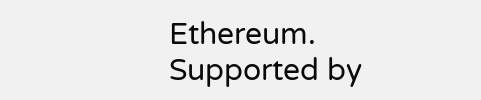Ethereum.
Supported by